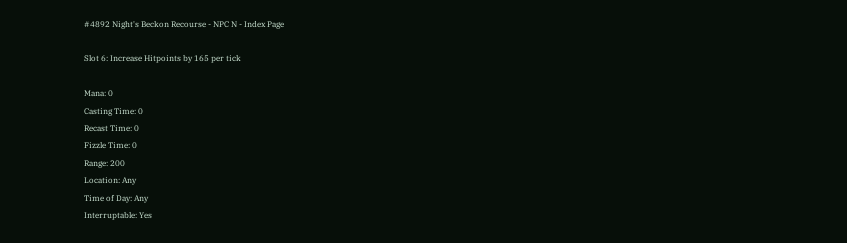#4892 Night's Beckon Recourse - NPC N - Index Page

Slot 6: Increase Hitpoints by 165 per tick

Mana: 0
Casting Time: 0
Recast Time: 0
Fizzle Time: 0
Range: 200
Location: Any
Time of Day: Any
Interruptable: Yes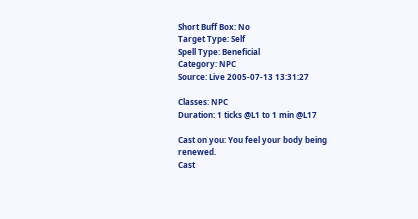Short Buff Box: No
Target Type: Self
Spell Type: Beneficial
Category: NPC
Source: Live 2005-07-13 13:31:27

Classes: NPC
Duration: 1 ticks @L1 to 1 min @L17

Cast on you: You feel your body being renewed.
Cast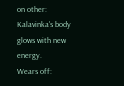on other: Kalavinka's body glows with new energy.
Wears off: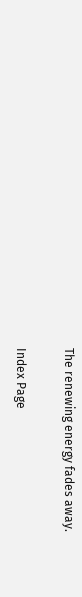The renewing energy fades away.

Index Page